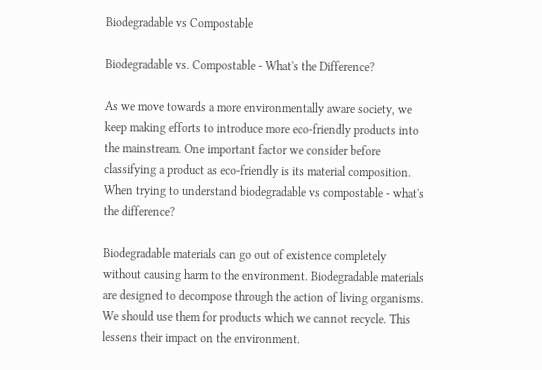Biodegradable vs Compostable

Biodegradable vs. Compostable - What's the Difference?

As we move towards a more environmentally aware society, we keep making efforts to introduce more eco-friendly products into the mainstream. One important factor we consider before classifying a product as eco-friendly is its material composition. When trying to understand biodegradable vs compostable - what's the difference?

Biodegradable materials can go out of existence completely without causing harm to the environment. Biodegradable materials are designed to decompose through the action of living organisms. We should use them for products which we cannot recycle. This lessens their impact on the environment.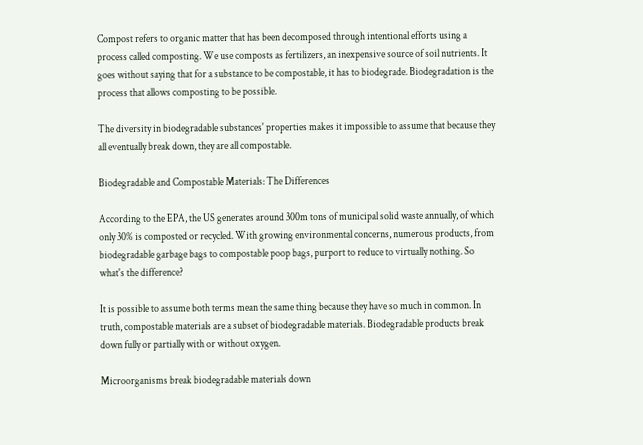Compost refers to organic matter that has been decomposed through intentional efforts using a process called composting. We use composts as fertilizers, an inexpensive source of soil nutrients. It goes without saying that for a substance to be compostable, it has to biodegrade. Biodegradation is the process that allows composting to be possible.

The diversity in biodegradable substances' properties makes it impossible to assume that because they all eventually break down, they are all compostable.

Biodegradable and Compostable Materials: The Differences

According to the EPA, the US generates around 300m tons of municipal solid waste annually, of which only 30% is composted or recycled. With growing environmental concerns, numerous products, from biodegradable garbage bags to compostable poop bags, purport to reduce to virtually nothing. So what's the difference?

It is possible to assume both terms mean the same thing because they have so much in common. In truth, compostable materials are a subset of biodegradable materials. Biodegradable products break down fully or partially with or without oxygen.

Microorganisms break biodegradable materials down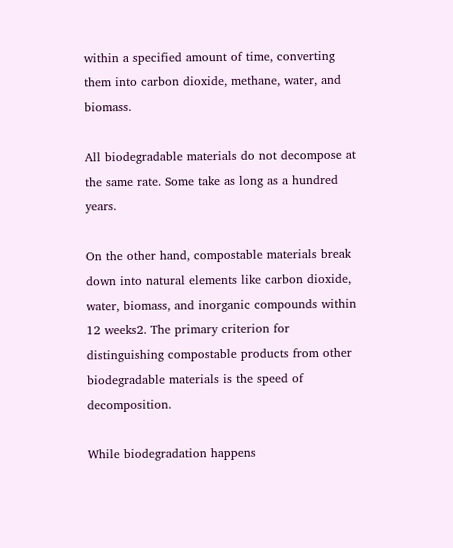within a specified amount of time, converting them into carbon dioxide, methane, water, and biomass.

All biodegradable materials do not decompose at the same rate. Some take as long as a hundred years.

On the other hand, compostable materials break down into natural elements like carbon dioxide, water, biomass, and inorganic compounds within 12 weeks2. The primary criterion for distinguishing compostable products from other biodegradable materials is the speed of decomposition.

While biodegradation happens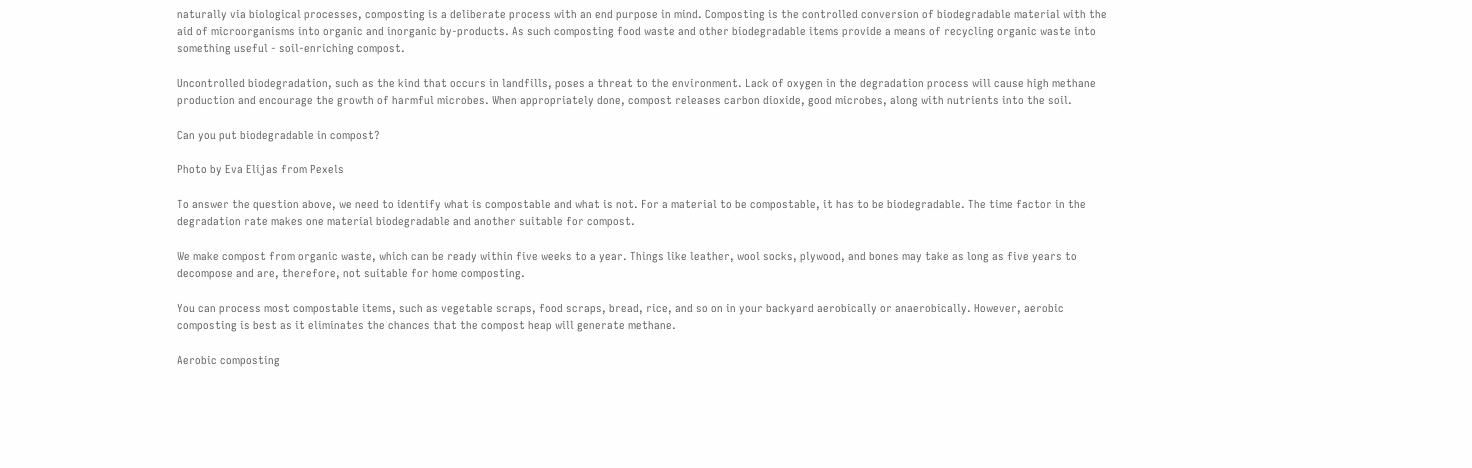naturally via biological processes, composting is a deliberate process with an end purpose in mind. Composting is the controlled conversion of biodegradable material with the aid of microorganisms into organic and inorganic by-products. As such composting food waste and other biodegradable items provide a means of recycling organic waste into something useful - soil-enriching compost.

Uncontrolled biodegradation, such as the kind that occurs in landfills, poses a threat to the environment. Lack of oxygen in the degradation process will cause high methane production and encourage the growth of harmful microbes. When appropriately done, compost releases carbon dioxide, good microbes, along with nutrients into the soil.

Can you put biodegradable in compost?

Photo by Eva Elijas from Pexels

To answer the question above, we need to identify what is compostable and what is not. For a material to be compostable, it has to be biodegradable. The time factor in the degradation rate makes one material biodegradable and another suitable for compost.

We make compost from organic waste, which can be ready within five weeks to a year. Things like leather, wool socks, plywood, and bones may take as long as five years to decompose and are, therefore, not suitable for home composting.

You can process most compostable items, such as vegetable scraps, food scraps, bread, rice, and so on in your backyard aerobically or anaerobically. However, aerobic composting is best as it eliminates the chances that the compost heap will generate methane.

Aerobic composting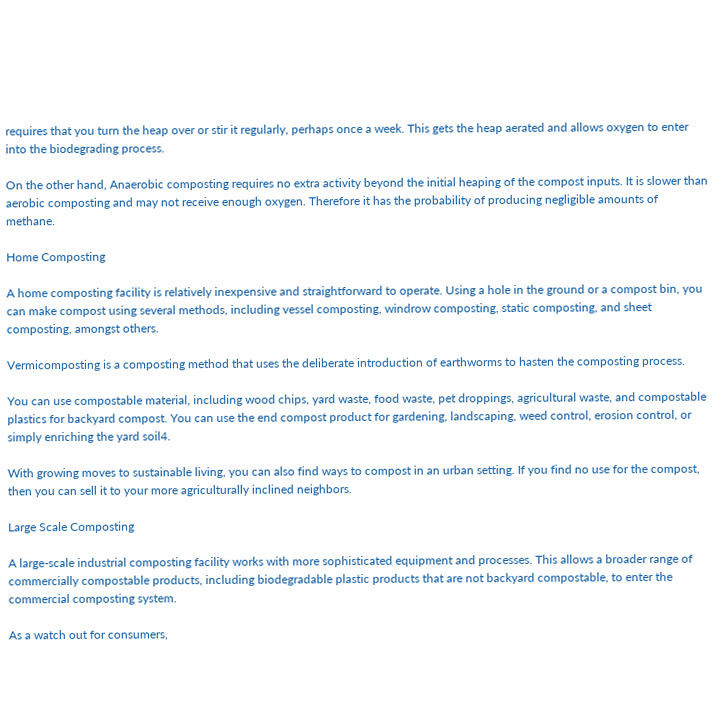requires that you turn the heap over or stir it regularly, perhaps once a week. This gets the heap aerated and allows oxygen to enter into the biodegrading process.

On the other hand, Anaerobic composting requires no extra activity beyond the initial heaping of the compost inputs. It is slower than aerobic composting and may not receive enough oxygen. Therefore it has the probability of producing negligible amounts of methane.

Home Composting

A home composting facility is relatively inexpensive and straightforward to operate. Using a hole in the ground or a compost bin, you can make compost using several methods, including vessel composting, windrow composting, static composting, and sheet composting, amongst others.

Vermicomposting is a composting method that uses the deliberate introduction of earthworms to hasten the composting process.

You can use compostable material, including wood chips, yard waste, food waste, pet droppings, agricultural waste, and compostable plastics for backyard compost. You can use the end compost product for gardening, landscaping, weed control, erosion control, or simply enriching the yard soil4.

With growing moves to sustainable living, you can also find ways to compost in an urban setting. If you find no use for the compost, then you can sell it to your more agriculturally inclined neighbors.

Large Scale Composting

A large-scale industrial composting facility works with more sophisticated equipment and processes. This allows a broader range of commercially compostable products, including biodegradable plastic products that are not backyard compostable, to enter the commercial composting system.

As a watch out for consumers,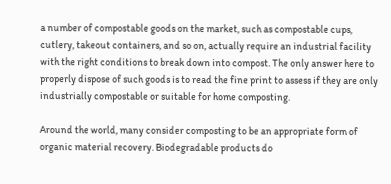a number of compostable goods on the market, such as compostable cups, cutlery, takeout containers, and so on, actually require an industrial facility with the right conditions to break down into compost. The only answer here to properly dispose of such goods is to read the fine print to assess if they are only industrially compostable or suitable for home composting.

Around the world, many consider composting to be an appropriate form of organic material recovery. Biodegradable products do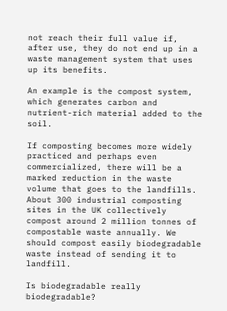not reach their full value if, after use, they do not end up in a waste management system that uses up its benefits.

An example is the compost system, which generates carbon and nutrient-rich material added to the soil.

If composting becomes more widely practiced and perhaps even commercialized, there will be a marked reduction in the waste volume that goes to the landfills. About 300 industrial composting sites in the UK collectively compost around 2 million tonnes of compostable waste annually. We should compost easily biodegradable waste instead of sending it to landfill.

Is biodegradable really biodegradable?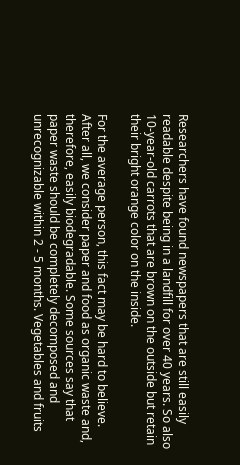Researchers have found newspapers that are still easily readable despite being in a landfill for over 40 years. So also 10-year-old carrots that are brown on the outside but retain their bright orange color on the inside.

For the average person, this fact may be hard to believe. After all, we consider paper and food as organic waste and, therefore, easily biodegradable. Some sources say that paper waste should be completely decomposed and unrecognizable within 2 - 5 months. Vegetables and fruits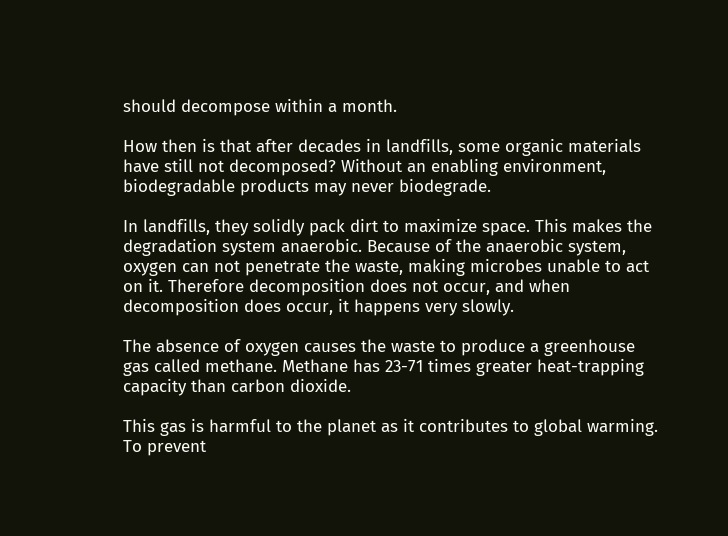should decompose within a month.

How then is that after decades in landfills, some organic materials have still not decomposed? Without an enabling environment, biodegradable products may never biodegrade.

In landfills, they solidly pack dirt to maximize space. This makes the degradation system anaerobic. Because of the anaerobic system, oxygen can not penetrate the waste, making microbes unable to act on it. Therefore decomposition does not occur, and when decomposition does occur, it happens very slowly.

The absence of oxygen causes the waste to produce a greenhouse gas called methane. Methane has 23-71 times greater heat-trapping capacity than carbon dioxide.

This gas is harmful to the planet as it contributes to global warming. To prevent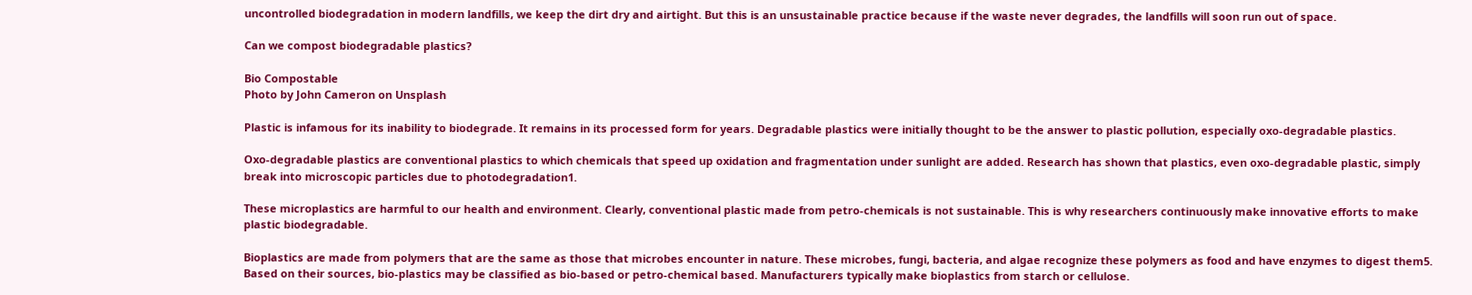uncontrolled biodegradation in modern landfills, we keep the dirt dry and airtight. But this is an unsustainable practice because if the waste never degrades, the landfills will soon run out of space.

Can we compost biodegradable plastics?

Bio Compostable
Photo by John Cameron on Unsplash

Plastic is infamous for its inability to biodegrade. It remains in its processed form for years. Degradable plastics were initially thought to be the answer to plastic pollution, especially oxo-degradable plastics.

Oxo-degradable plastics are conventional plastics to which chemicals that speed up oxidation and fragmentation under sunlight are added. Research has shown that plastics, even oxo-degradable plastic, simply break into microscopic particles due to photodegradation1.

These microplastics are harmful to our health and environment. Clearly, conventional plastic made from petro-chemicals is not sustainable. This is why researchers continuously make innovative efforts to make plastic biodegradable.

Bioplastics are made from polymers that are the same as those that microbes encounter in nature. These microbes, fungi, bacteria, and algae recognize these polymers as food and have enzymes to digest them5. Based on their sources, bio-plastics may be classified as bio-based or petro-chemical based. Manufacturers typically make bioplastics from starch or cellulose.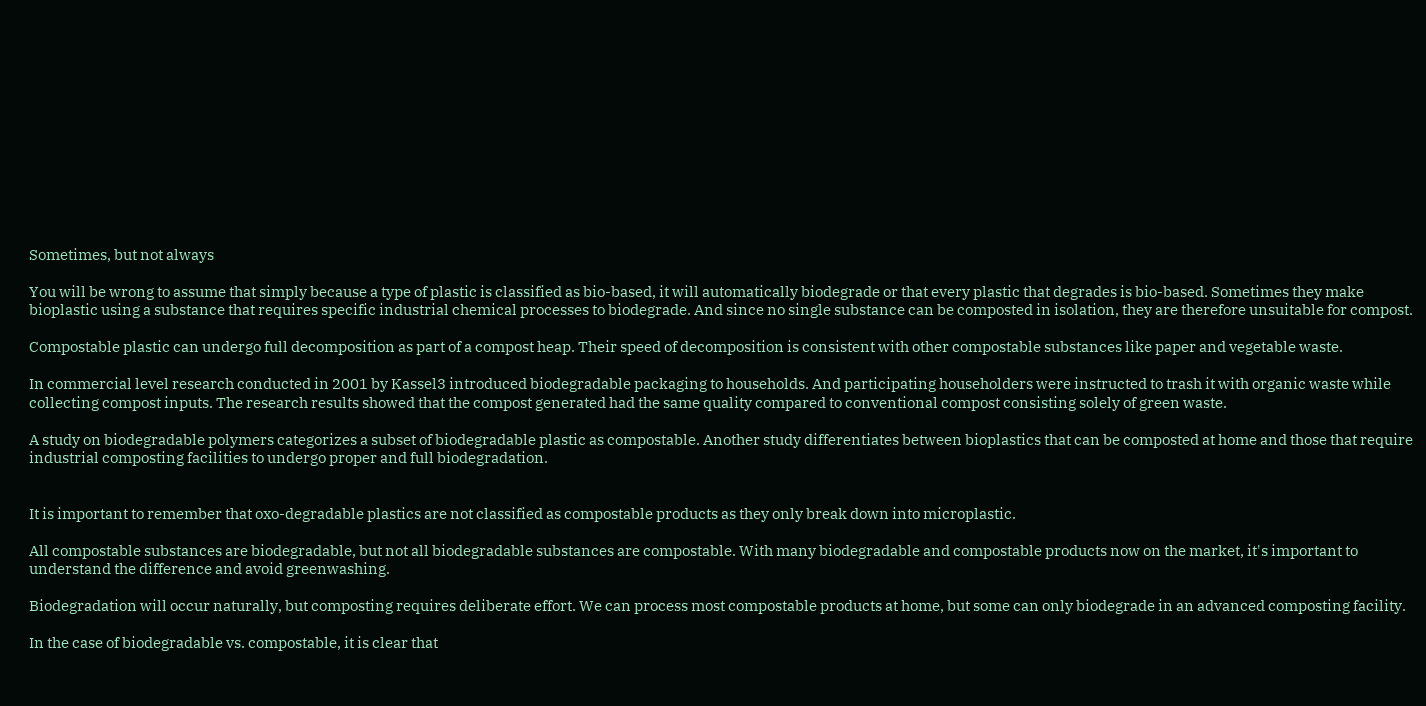Sometimes, but not always

You will be wrong to assume that simply because a type of plastic is classified as bio-based, it will automatically biodegrade or that every plastic that degrades is bio-based. Sometimes they make bioplastic using a substance that requires specific industrial chemical processes to biodegrade. And since no single substance can be composted in isolation, they are therefore unsuitable for compost.

Compostable plastic can undergo full decomposition as part of a compost heap. Their speed of decomposition is consistent with other compostable substances like paper and vegetable waste.

In commercial level research conducted in 2001 by Kassel3 introduced biodegradable packaging to households. And participating householders were instructed to trash it with organic waste while collecting compost inputs. The research results showed that the compost generated had the same quality compared to conventional compost consisting solely of green waste.

A study on biodegradable polymers categorizes a subset of biodegradable plastic as compostable. Another study differentiates between bioplastics that can be composted at home and those that require industrial composting facilities to undergo proper and full biodegradation.


It is important to remember that oxo-degradable plastics are not classified as compostable products as they only break down into microplastic.

All compostable substances are biodegradable, but not all biodegradable substances are compostable. With many biodegradable and compostable products now on the market, it's important to understand the difference and avoid greenwashing.

Biodegradation will occur naturally, but composting requires deliberate effort. We can process most compostable products at home, but some can only biodegrade in an advanced composting facility.

In the case of biodegradable vs. compostable, it is clear that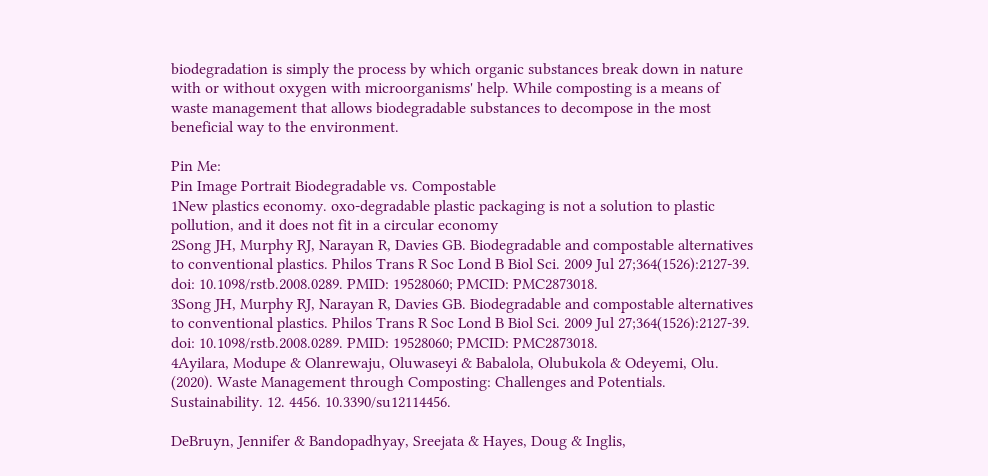biodegradation is simply the process by which organic substances break down in nature with or without oxygen with microorganisms' help. While composting is a means of waste management that allows biodegradable substances to decompose in the most beneficial way to the environment.

Pin Me:
Pin Image Portrait Biodegradable vs. Compostable
1New plastics economy. oxo-degradable plastic packaging is not a solution to plastic pollution, and it does not fit in a circular economy
2Song JH, Murphy RJ, Narayan R, Davies GB. Biodegradable and compostable alternatives to conventional plastics. Philos Trans R Soc Lond B Biol Sci. 2009 Jul 27;364(1526):2127-39. doi: 10.1098/rstb.2008.0289. PMID: 19528060; PMCID: PMC2873018.
3Song JH, Murphy RJ, Narayan R, Davies GB. Biodegradable and compostable alternatives to conventional plastics. Philos Trans R Soc Lond B Biol Sci. 2009 Jul 27;364(1526):2127-39. doi: 10.1098/rstb.2008.0289. PMID: 19528060; PMCID: PMC2873018.
4Ayilara, Modupe & Olanrewaju, Oluwaseyi & Babalola, Olubukola & Odeyemi, Olu. (2020). Waste Management through Composting: Challenges and Potentials. Sustainability. 12. 4456. 10.3390/su12114456.

DeBruyn, Jennifer & Bandopadhyay, Sreejata & Hayes, Doug & Inglis,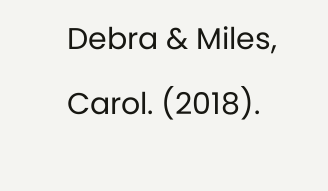Debra & Miles, Carol. (2018).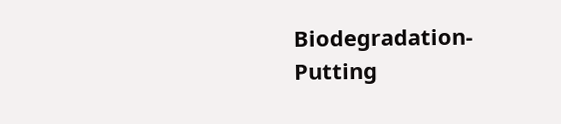Biodegradation-Putting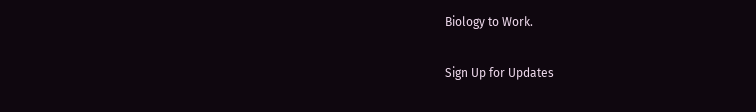Biology to Work.

Sign Up for Updates